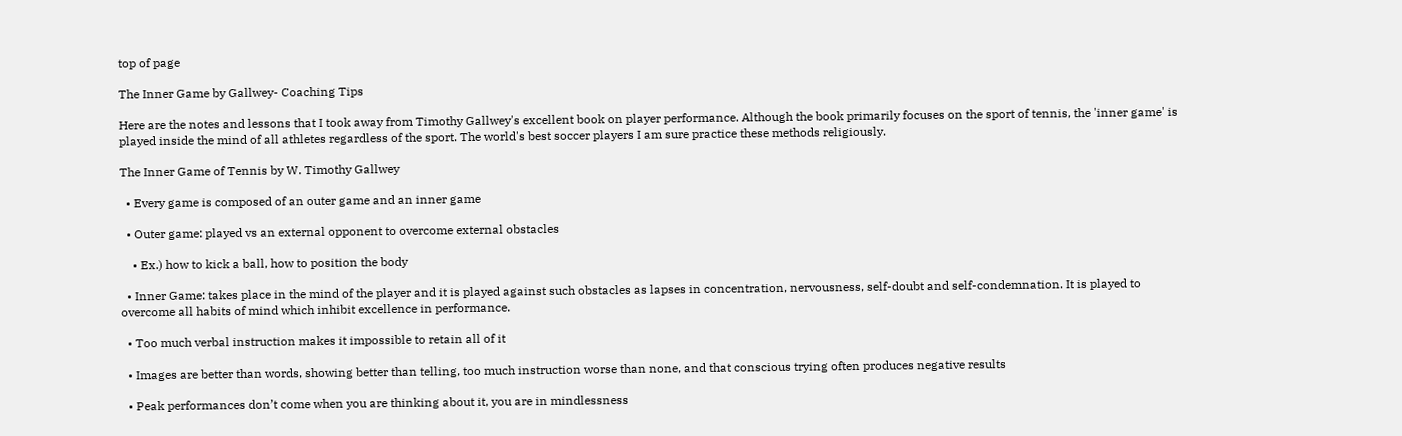top of page

The Inner Game by Gallwey- Coaching Tips

Here are the notes and lessons that I took away from Timothy Gallwey's excellent book on player performance. Although the book primarily focuses on the sport of tennis, the 'inner game' is played inside the mind of all athletes regardless of the sport. The world's best soccer players I am sure practice these methods religiously.

The Inner Game of Tennis by W. Timothy Gallwey

  • Every game is composed of an outer game and an inner game

  • Outer game: played vs an external opponent to overcome external obstacles

    • Ex.) how to kick a ball, how to position the body

  • Inner Game: takes place in the mind of the player and it is played against such obstacles as lapses in concentration, nervousness, self-doubt and self-condemnation. It is played to overcome all habits of mind which inhibit excellence in performance.

  • Too much verbal instruction makes it impossible to retain all of it

  • Images are better than words, showing better than telling, too much instruction worse than none, and that conscious trying often produces negative results

  • Peak performances don’t come when you are thinking about it, you are in mindlessness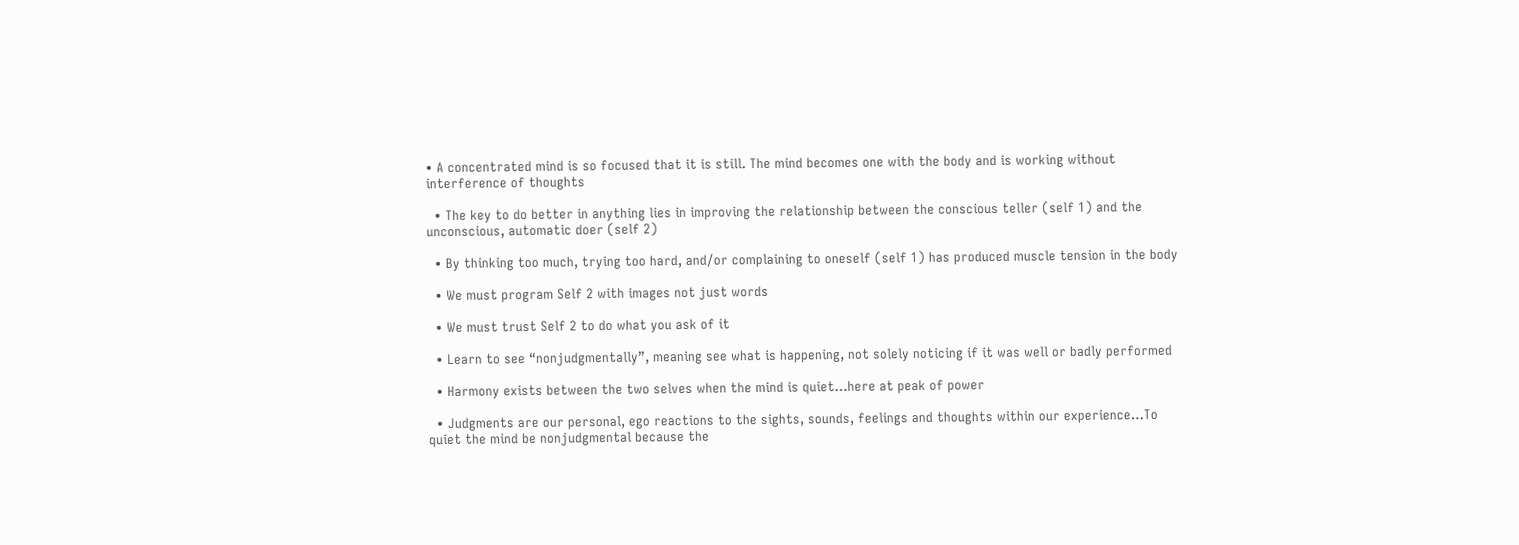• A concentrated mind is so focused that it is still. The mind becomes one with the body and is working without interference of thoughts

  • The key to do better in anything lies in improving the relationship between the conscious teller (self 1) and the unconscious, automatic doer (self 2)

  • By thinking too much, trying too hard, and/or complaining to oneself (self 1) has produced muscle tension in the body

  • We must program Self 2 with images not just words

  • We must trust Self 2 to do what you ask of it

  • Learn to see “nonjudgmentally”, meaning see what is happening, not solely noticing if it was well or badly performed

  • Harmony exists between the two selves when the mind is quiet…here at peak of power

  • Judgments are our personal, ego reactions to the sights, sounds, feelings and thoughts within our experience…To quiet the mind be nonjudgmental because the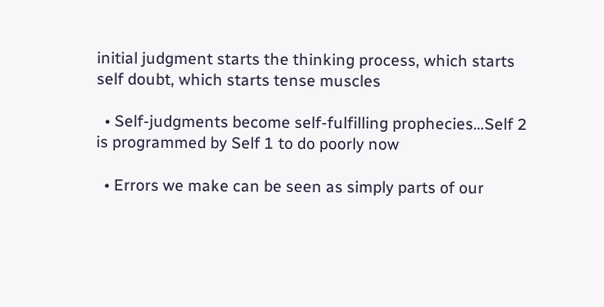initial judgment starts the thinking process, which starts self doubt, which starts tense muscles

  • Self-judgments become self-fulfilling prophecies…Self 2 is programmed by Self 1 to do poorly now

  • Errors we make can be seen as simply parts of our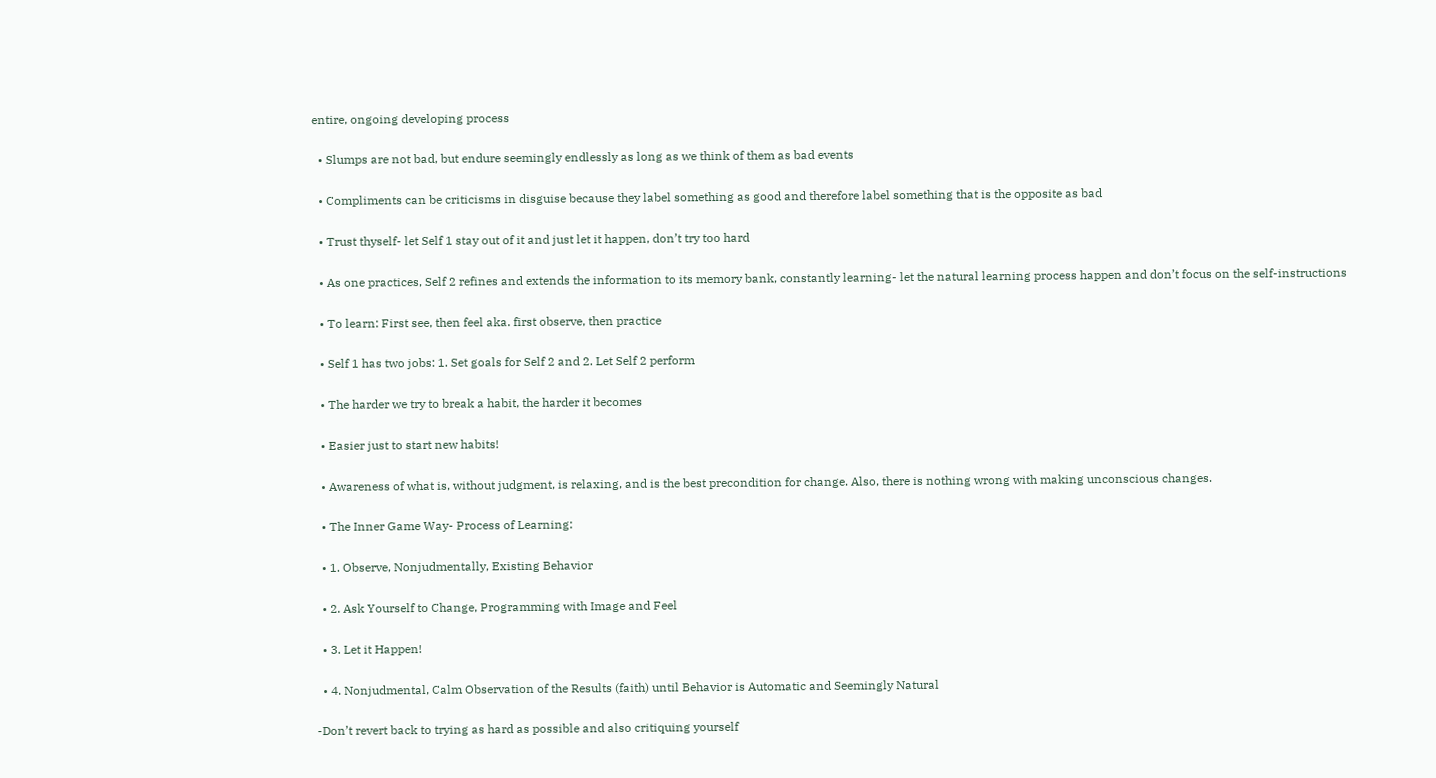entire, ongoing developing process

  • Slumps are not bad, but endure seemingly endlessly as long as we think of them as bad events

  • Compliments can be criticisms in disguise because they label something as good and therefore label something that is the opposite as bad

  • Trust thyself- let Self 1 stay out of it and just let it happen, don’t try too hard

  • As one practices, Self 2 refines and extends the information to its memory bank, constantly learning- let the natural learning process happen and don’t focus on the self-instructions

  • To learn: First see, then feel aka. first observe, then practice

  • Self 1 has two jobs: 1. Set goals for Self 2 and 2. Let Self 2 perform

  • The harder we try to break a habit, the harder it becomes

  • Easier just to start new habits!

  • Awareness of what is, without judgment, is relaxing, and is the best precondition for change. Also, there is nothing wrong with making unconscious changes.

  • The Inner Game Way- Process of Learning:

  • 1. Observe, Nonjudmentally, Existing Behavior

  • 2. Ask Yourself to Change, Programming with Image and Feel

  • 3. Let it Happen!

  • 4. Nonjudmental, Calm Observation of the Results (faith) until Behavior is Automatic and Seemingly Natural

-Don’t revert back to trying as hard as possible and also critiquing yourself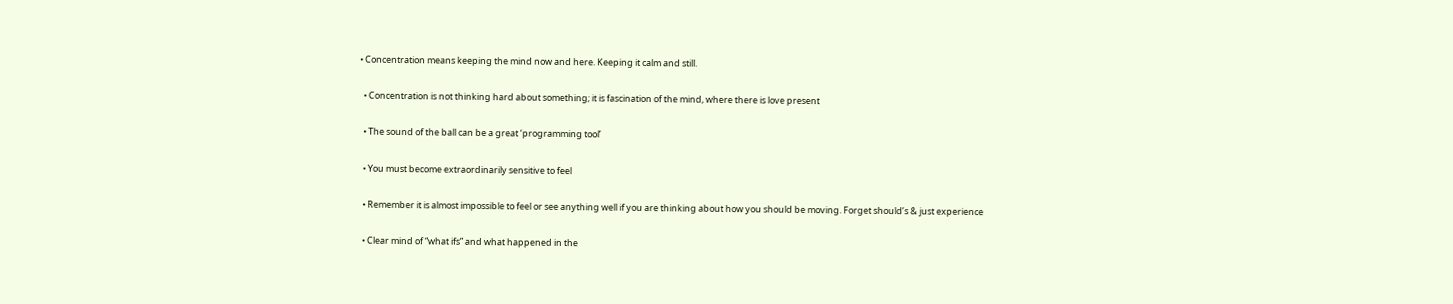• Concentration means keeping the mind now and here. Keeping it calm and still.

  • Concentration is not thinking hard about something; it is fascination of the mind, where there is love present

  • The sound of the ball can be a great ‘programming tool’

  • You must become extraordinarily sensitive to feel

  • Remember it is almost impossible to feel or see anything well if you are thinking about how you should be moving. Forget should’s & just experience

  • Clear mind of “what ifs” and what happened in the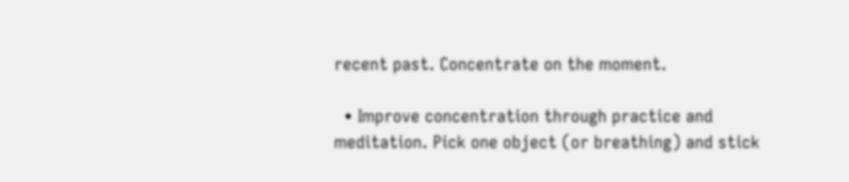recent past. Concentrate on the moment.

  • Improve concentration through practice and meditation. Pick one object (or breathing) and stick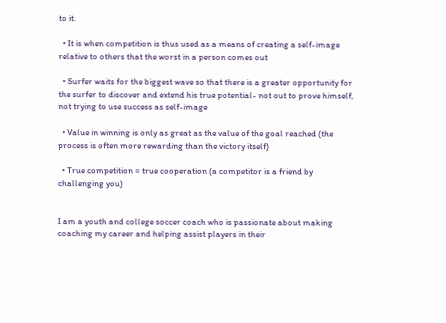to it.

  • It is when competition is thus used as a means of creating a self-image relative to others that the worst in a person comes out

  • Surfer waits for the biggest wave so that there is a greater opportunity for the surfer to discover and extend his true potential- not out to prove himself, not trying to use success as self-image

  • Value in winning is only as great as the value of the goal reached (the process is often more rewarding than the victory itself)

  • True competition = true cooperation (a competitor is a friend by challenging you)


I am a youth and college soccer coach who is passionate about making coaching my career and helping assist players in their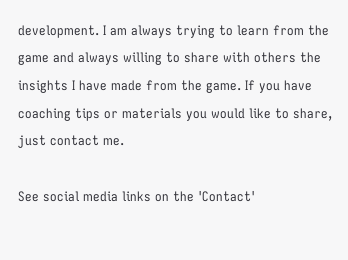development. I am always trying to learn from the game and always willing to share with others the insights I have made from the game. If you have coaching tips or materials you would like to share, just contact me.

See social media links on the 'Contact'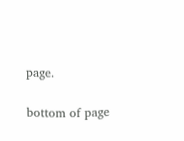page.

bottom of page